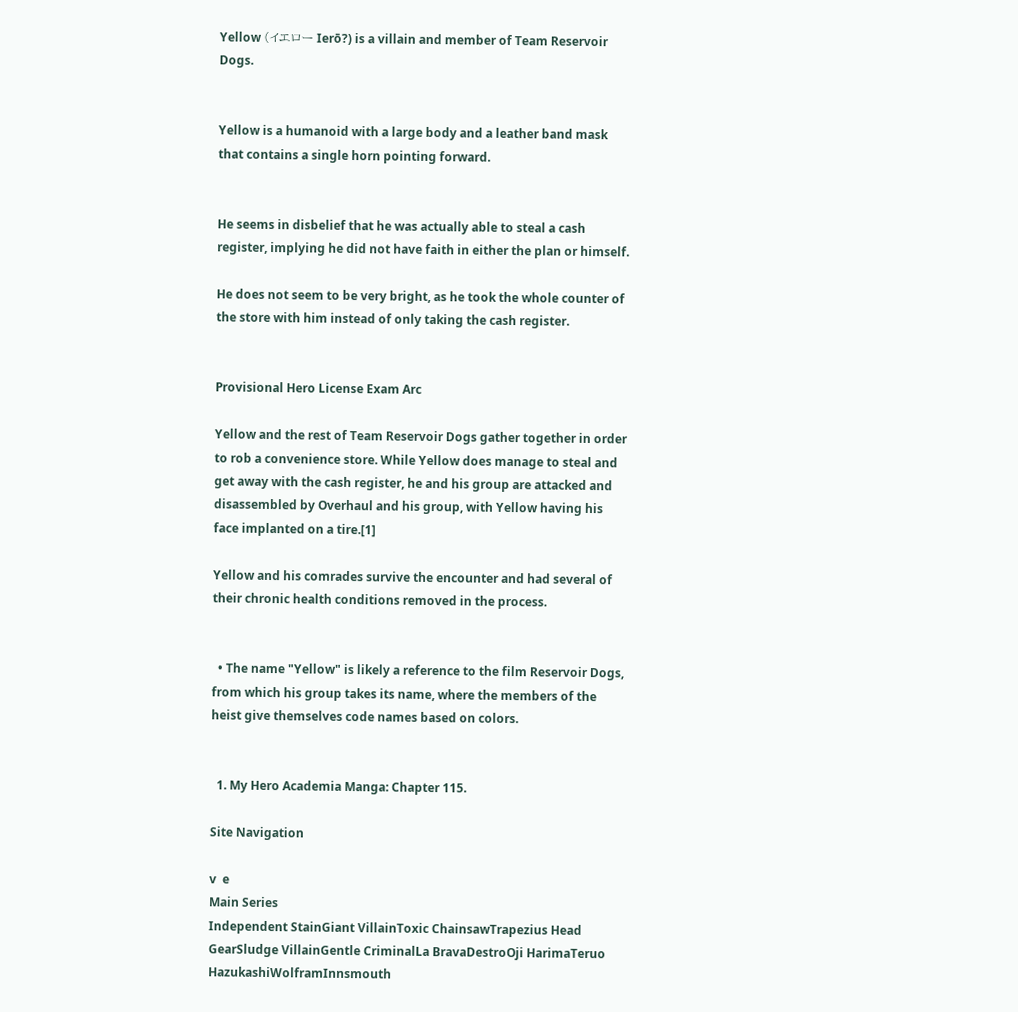Yellow (イエロー Ierō?) is a villain and member of Team Reservoir Dogs.


Yellow is a humanoid with a large body and a leather band mask that contains a single horn pointing forward.


He seems in disbelief that he was actually able to steal a cash register, implying he did not have faith in either the plan or himself.

He does not seem to be very bright, as he took the whole counter of the store with him instead of only taking the cash register.


Provisional Hero License Exam Arc

Yellow and the rest of Team Reservoir Dogs gather together in order to rob a convenience store. While Yellow does manage to steal and get away with the cash register, he and his group are attacked and disassembled by Overhaul and his group, with Yellow having his face implanted on a tire.[1]

Yellow and his comrades survive the encounter and had several of their chronic health conditions removed in the process.


  • The name "Yellow" is likely a reference to the film Reservoir Dogs, from which his group takes its name, where the members of the heist give themselves code names based on colors.


  1. My Hero Academia Manga: Chapter 115.

Site Navigation

v  e
Main Series
Independent StainGiant VillainToxic ChainsawTrapezius Head GearSludge VillainGentle CriminalLa BravaDestroOji HarimaTeruo HazukashiWolframInnsmouth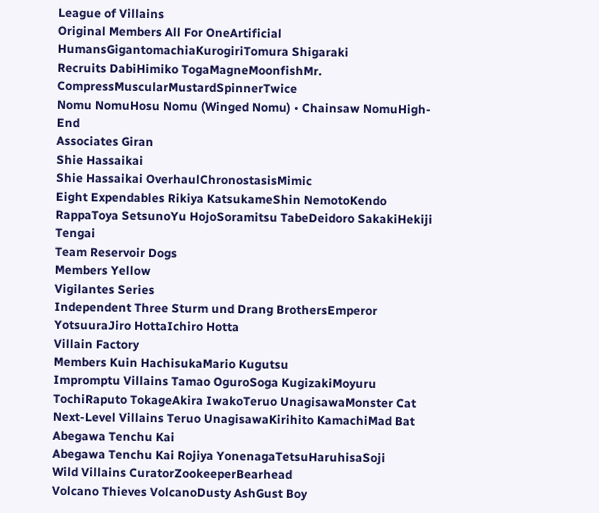League of Villains
Original Members All For OneArtificial HumansGigantomachiaKurogiriTomura Shigaraki
Recruits DabiHimiko TogaMagneMoonfishMr. CompressMuscularMustardSpinnerTwice
Nomu NomuHosu Nomu (Winged Nomu) • Chainsaw NomuHigh-End
Associates Giran
Shie Hassaikai
Shie Hassaikai OverhaulChronostasisMimic
Eight Expendables Rikiya KatsukameShin NemotoKendo RappaToya SetsunoYu HojoSoramitsu TabeDeidoro SakakiHekiji Tengai
Team Reservoir Dogs
Members Yellow
Vigilantes Series
Independent Three Sturm und Drang BrothersEmperor YotsuuraJiro HottaIchiro Hotta
Villain Factory
Members Kuin HachisukaMario Kugutsu
Impromptu Villains Tamao OguroSoga KugizakiMoyuru TochiRaputo TokageAkira IwakoTeruo UnagisawaMonster Cat
Next-Level Villains Teruo UnagisawaKirihito KamachiMad Bat
Abegawa Tenchu Kai
Abegawa Tenchu Kai Rojiya YonenagaTetsuHaruhisaSoji
Wild Villains CuratorZookeeperBearhead
Volcano Thieves VolcanoDusty AshGust Boy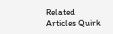Related Articles Quirk